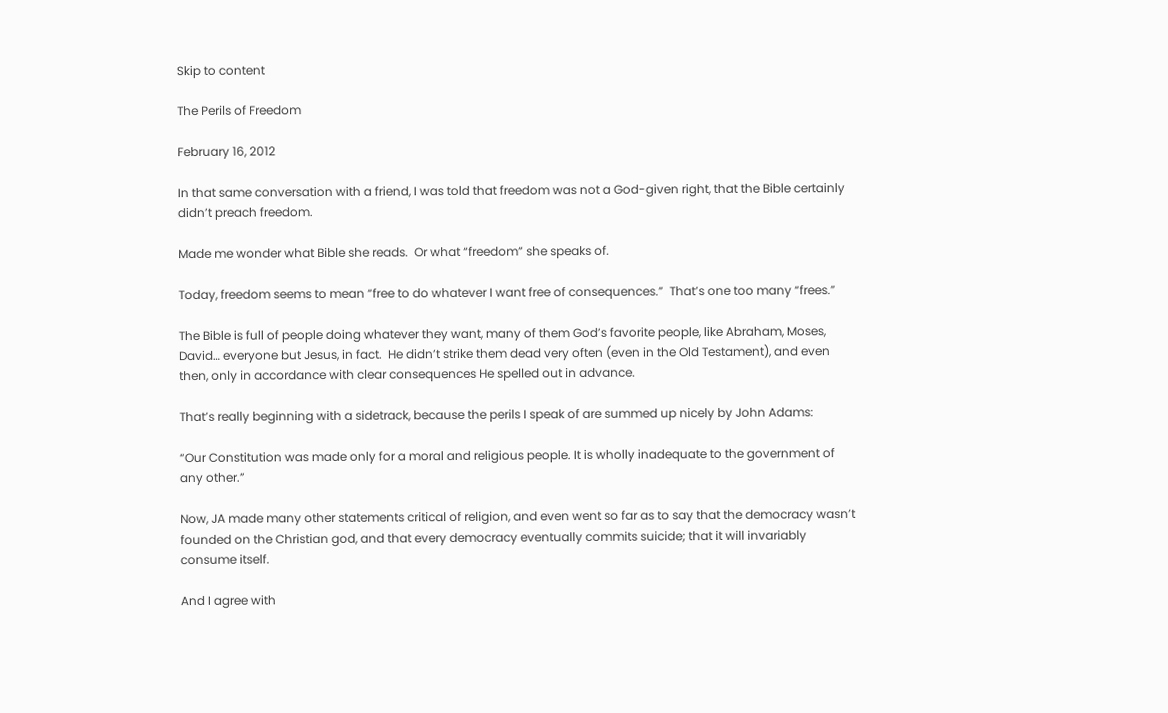Skip to content

The Perils of Freedom

February 16, 2012

In that same conversation with a friend, I was told that freedom was not a God-given right, that the Bible certainly didn’t preach freedom.

Made me wonder what Bible she reads.  Or what “freedom” she speaks of.

Today, freedom seems to mean “free to do whatever I want free of consequences.”  That’s one too many “frees.”

The Bible is full of people doing whatever they want, many of them God’s favorite people, like Abraham, Moses, David… everyone but Jesus, in fact.  He didn’t strike them dead very often (even in the Old Testament), and even then, only in accordance with clear consequences He spelled out in advance.

That’s really beginning with a sidetrack, because the perils I speak of are summed up nicely by John Adams:

“Our Constitution was made only for a moral and religious people. It is wholly inadequate to the government of any other.”

Now, JA made many other statements critical of religion, and even went so far as to say that the democracy wasn’t founded on the Christian god, and that every democracy eventually commits suicide; that it will invariably consume itself.

And I agree with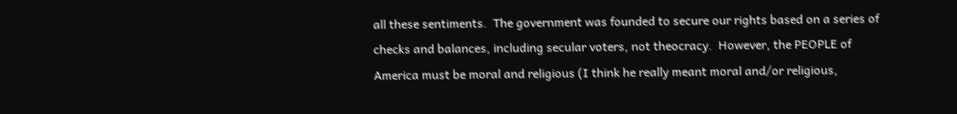all these sentiments.  The government was founded to secure our rights based on a series of checks and balances, including secular voters, not theocracy.  However, the PEOPLE of America must be moral and religious (I think he really meant moral and/or religious,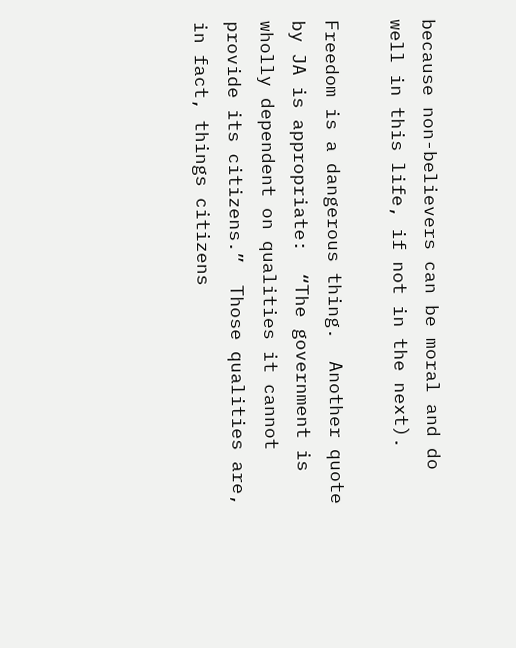because non-believers can be moral and do well in this life, if not in the next).

Freedom is a dangerous thing.  Another quote by JA is appropriate:  “The government is wholly dependent on qualities it cannot provide its citizens.”  Those qualities are, in fact, things citizens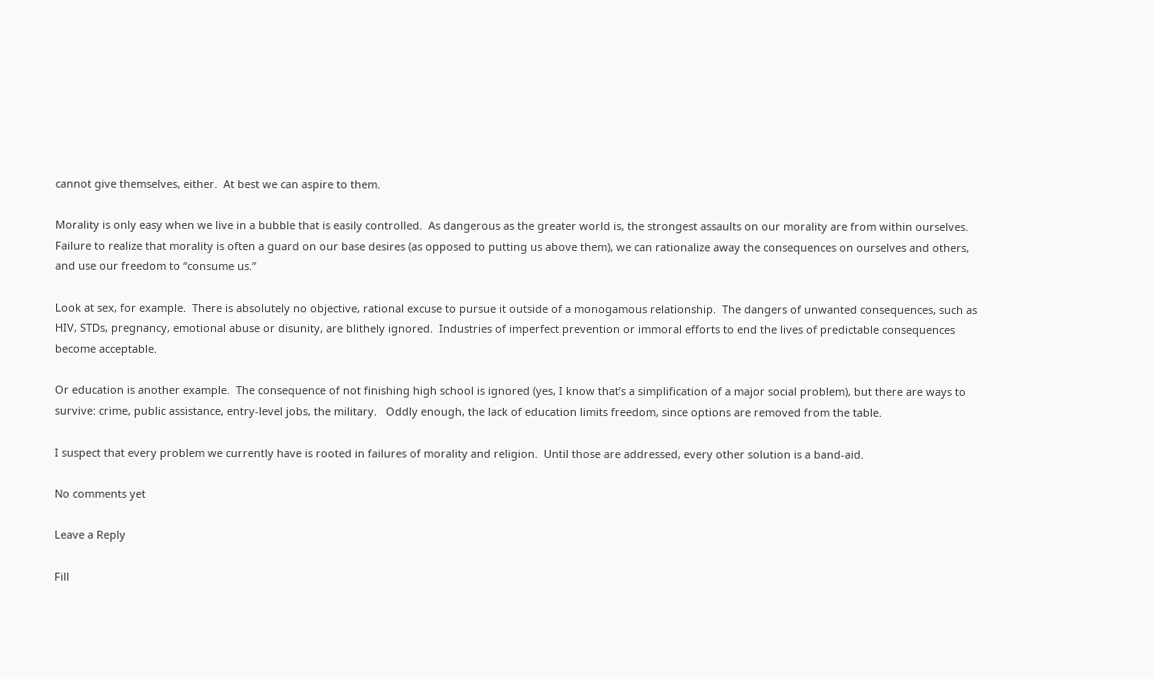cannot give themselves, either.  At best we can aspire to them.

Morality is only easy when we live in a bubble that is easily controlled.  As dangerous as the greater world is, the strongest assaults on our morality are from within ourselves.  Failure to realize that morality is often a guard on our base desires (as opposed to putting us above them), we can rationalize away the consequences on ourselves and others, and use our freedom to “consume us.”

Look at sex, for example.  There is absolutely no objective, rational excuse to pursue it outside of a monogamous relationship.  The dangers of unwanted consequences, such as HIV, STDs, pregnancy, emotional abuse or disunity, are blithely ignored.  Industries of imperfect prevention or immoral efforts to end the lives of predictable consequences become acceptable.

Or education is another example.  The consequence of not finishing high school is ignored (yes, I know that’s a simplification of a major social problem), but there are ways to survive: crime, public assistance, entry-level jobs, the military.   Oddly enough, the lack of education limits freedom, since options are removed from the table.

I suspect that every problem we currently have is rooted in failures of morality and religion.  Until those are addressed, every other solution is a band-aid.

No comments yet

Leave a Reply

Fill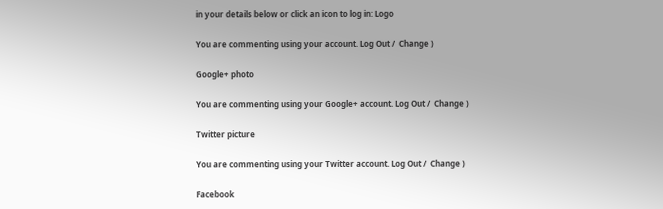in your details below or click an icon to log in: Logo

You are commenting using your account. Log Out /  Change )

Google+ photo

You are commenting using your Google+ account. Log Out /  Change )

Twitter picture

You are commenting using your Twitter account. Log Out /  Change )

Facebook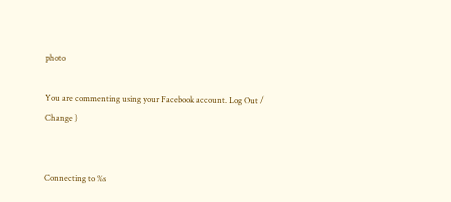photo

You are commenting using your Facebook account. Log Out /  Change )


Connecting to %s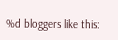%d bloggers like this: